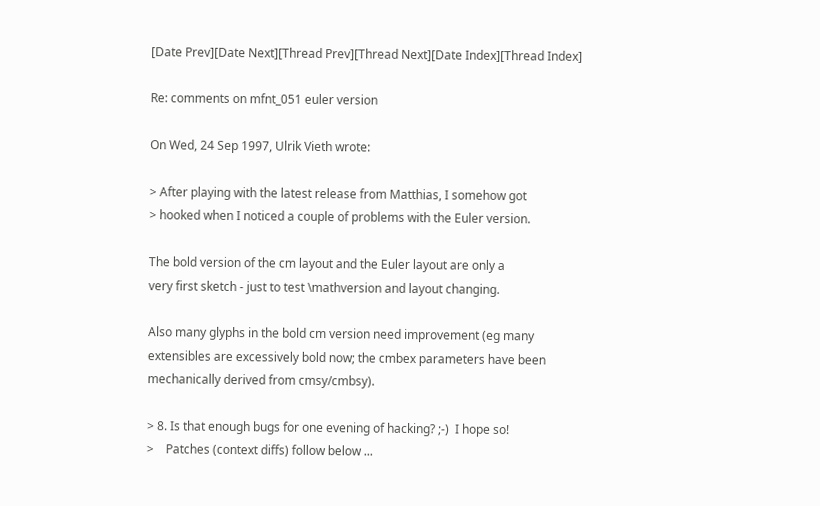[Date Prev][Date Next][Thread Prev][Thread Next][Date Index][Thread Index]

Re: comments on mfnt_051 euler version

On Wed, 24 Sep 1997, Ulrik Vieth wrote:

> After playing with the latest release from Matthias, I somehow got
> hooked when I noticed a couple of problems with the Euler version.

The bold version of the cm layout and the Euler layout are only a
very first sketch - just to test \mathversion and layout changing.

Also many glyphs in the bold cm version need improvement (eg many
extensibles are excessively bold now; the cmbex parameters have been
mechanically derived from cmsy/cmbsy).

> 8. Is that enough bugs for one evening of hacking? ;-)  I hope so!
>    Patches (context diffs) follow below ...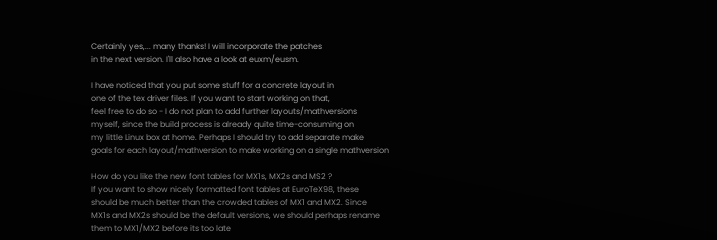Certainly yes,... many thanks! I will incorporate the patches
in the next version. I'll also have a look at euxm/eusm.

I have noticed that you put some stuff for a concrete layout in
one of the tex driver files. If you want to start working on that,
feel free to do so - I do not plan to add further layouts/mathversions
myself, since the build process is already quite time-consuming on
my little Linux box at home. Perhaps I should try to add separate make
goals for each layout/mathversion to make working on a single mathversion

How do you like the new font tables for MX1s, MX2s and MS2 ?
If you want to show nicely formatted font tables at EuroTeX98, these
should be much better than the crowded tables of MX1 and MX2. Since
MX1s and MX2s should be the default versions, we should perhaps rename
them to MX1/MX2 before its too late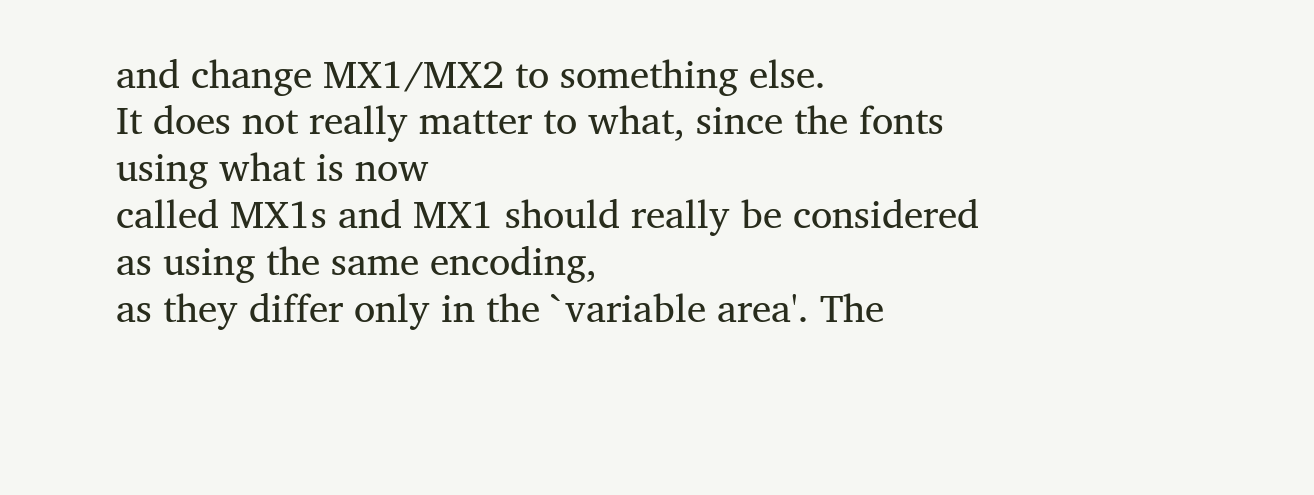and change MX1/MX2 to something else.
It does not really matter to what, since the fonts using what is now
called MX1s and MX1 should really be considered as using the same encoding,
as they differ only in the `variable area'. The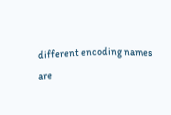different encoding names
are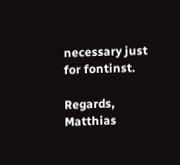necessary just for fontinst.

Regards, Matthias